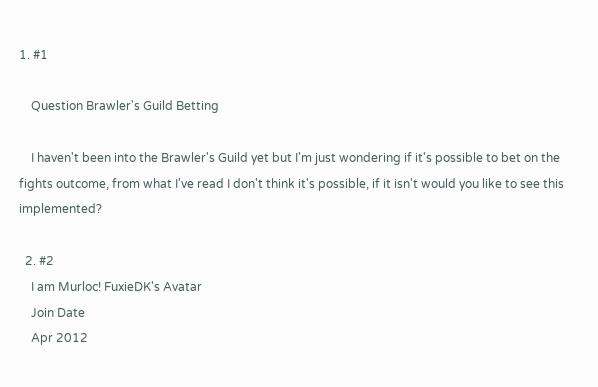1. #1

    Question Brawler's Guild Betting

    I haven't been into the Brawler's Guild yet but I'm just wondering if it's possible to bet on the fights outcome, from what I've read I don't think it's possible, if it isn't would you like to see this implemented?

  2. #2
    I am Murloc! FuxieDK's Avatar
    Join Date
    Apr 2012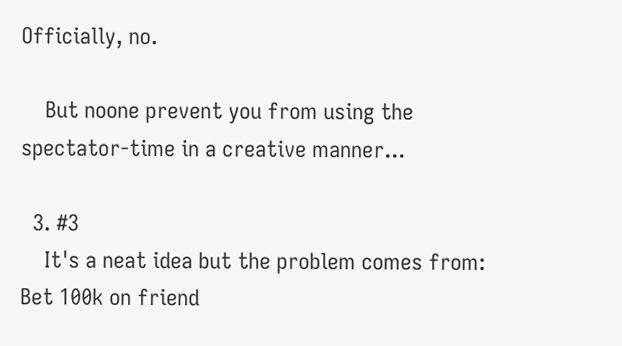Officially, no.

    But noone prevent you from using the spectator-time in a creative manner...

  3. #3
    It's a neat idea but the problem comes from: Bet 100k on friend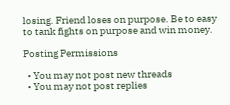losing. Friend loses on purpose. Be to easy to tank fights on purpose and win money.

Posting Permissions

  • You may not post new threads
  • You may not post replies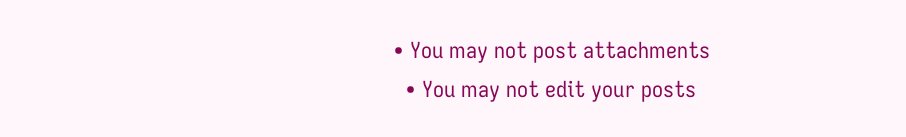• You may not post attachments
  • You may not edit your posts